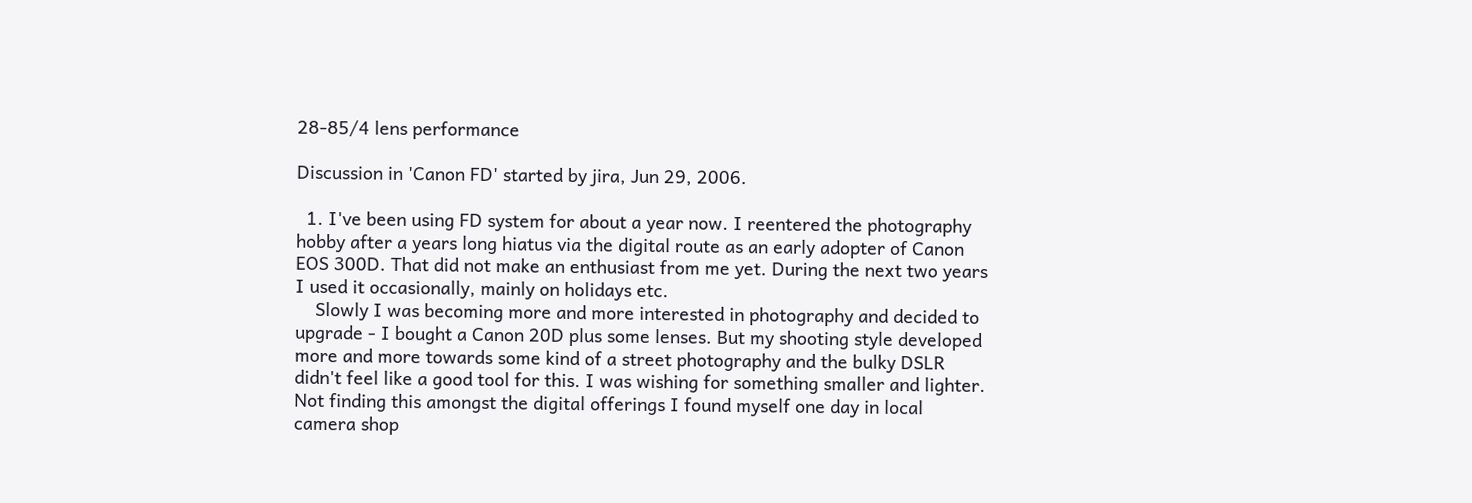28-85/4 lens performance

Discussion in 'Canon FD' started by jira, Jun 29, 2006.

  1. I've been using FD system for about a year now. I reentered the photography hobby after a years long hiatus via the digital route as an early adopter of Canon EOS 300D. That did not make an enthusiast from me yet. During the next two years I used it occasionally, mainly on holidays etc.
    Slowly I was becoming more and more interested in photography and decided to upgrade - I bought a Canon 20D plus some lenses. But my shooting style developed more and more towards some kind of a street photography and the bulky DSLR didn't feel like a good tool for this. I was wishing for something smaller and lighter. Not finding this amongst the digital offerings I found myself one day in local camera shop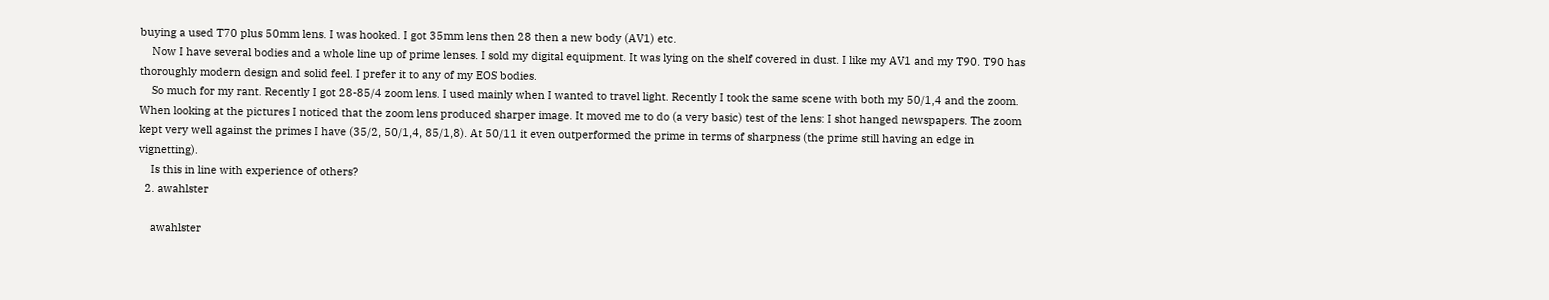buying a used T70 plus 50mm lens. I was hooked. I got 35mm lens then 28 then a new body (AV1) etc.
    Now I have several bodies and a whole line up of prime lenses. I sold my digital equipment. It was lying on the shelf covered in dust. I like my AV1 and my T90. T90 has thoroughly modern design and solid feel. I prefer it to any of my EOS bodies.
    So much for my rant. Recently I got 28-85/4 zoom lens. I used mainly when I wanted to travel light. Recently I took the same scene with both my 50/1,4 and the zoom. When looking at the pictures I noticed that the zoom lens produced sharper image. It moved me to do (a very basic) test of the lens: I shot hanged newspapers. The zoom kept very well against the primes I have (35/2, 50/1,4, 85/1,8). At 50/11 it even outperformed the prime in terms of sharpness (the prime still having an edge in vignetting).
    Is this in line with experience of others?
  2. awahlster

    awahlster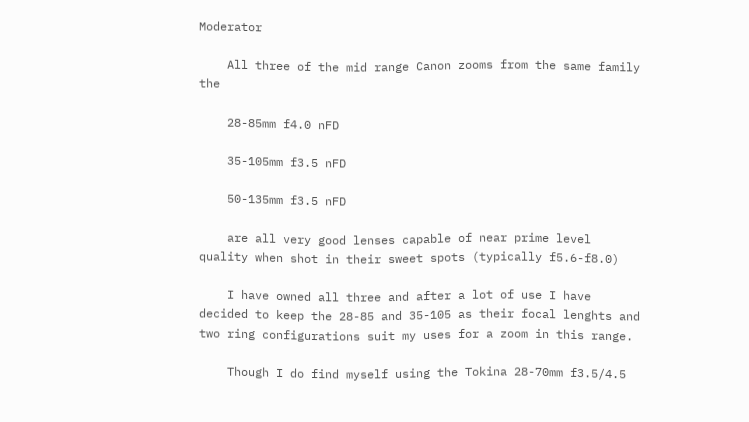Moderator

    All three of the mid range Canon zooms from the same family the

    28-85mm f4.0 nFD

    35-105mm f3.5 nFD

    50-135mm f3.5 nFD

    are all very good lenses capable of near prime level quality when shot in their sweet spots (typically f5.6-f8.0)

    I have owned all three and after a lot of use I have decided to keep the 28-85 and 35-105 as their focal lenghts and two ring configurations suit my uses for a zoom in this range.

    Though I do find myself using the Tokina 28-70mm f3.5/4.5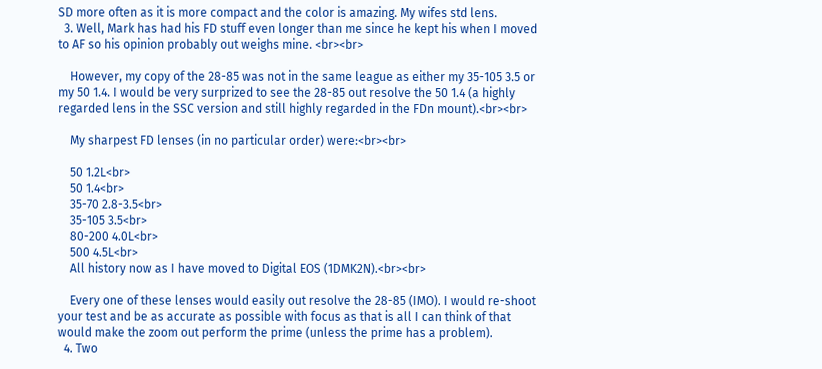SD more often as it is more compact and the color is amazing. My wifes std lens.
  3. Well, Mark has had his FD stuff even longer than me since he kept his when I moved to AF so his opinion probably out weighs mine. <br><br>

    However, my copy of the 28-85 was not in the same league as either my 35-105 3.5 or my 50 1.4. I would be very surprized to see the 28-85 out resolve the 50 1.4 (a highly regarded lens in the SSC version and still highly regarded in the FDn mount).<br><br>

    My sharpest FD lenses (in no particular order) were:<br><br>

    50 1.2L<br>
    50 1.4<br>
    35-70 2.8-3.5<br>
    35-105 3.5<br>
    80-200 4.0L<br>
    500 4.5L<br>
    All history now as I have moved to Digital EOS (1DMK2N).<br><br>

    Every one of these lenses would easily out resolve the 28-85 (IMO). I would re-shoot your test and be as accurate as possible with focus as that is all I can think of that would make the zoom out perform the prime (unless the prime has a problem).
  4. Two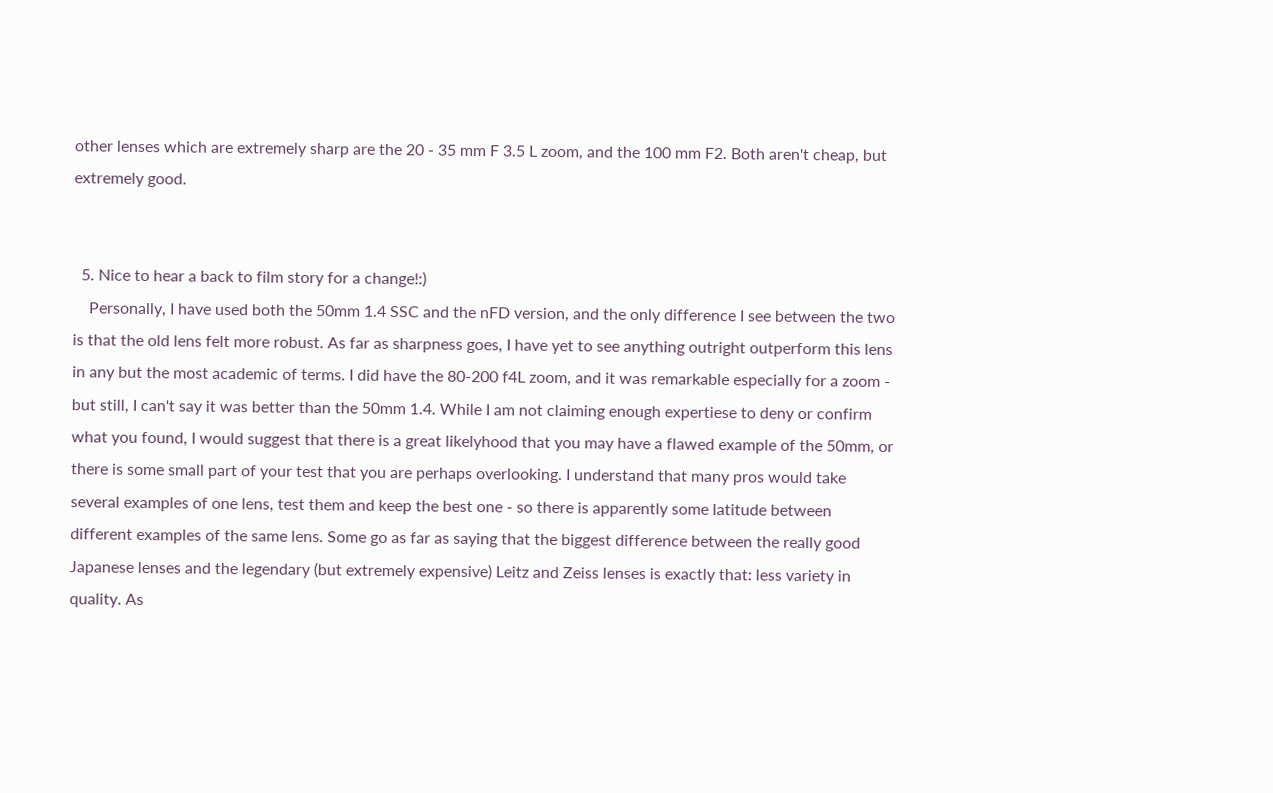other lenses which are extremely sharp are the 20 - 35 mm F 3.5 L zoom, and the 100 mm F2. Both aren't cheap, but extremely good.


  5. Nice to hear a back to film story for a change!:)
    Personally, I have used both the 50mm 1.4 SSC and the nFD version, and the only difference I see between the two is that the old lens felt more robust. As far as sharpness goes, I have yet to see anything outright outperform this lens in any but the most academic of terms. I did have the 80-200 f4L zoom, and it was remarkable especially for a zoom - but still, I can't say it was better than the 50mm 1.4. While I am not claiming enough expertiese to deny or confirm what you found, I would suggest that there is a great likelyhood that you may have a flawed example of the 50mm, or there is some small part of your test that you are perhaps overlooking. I understand that many pros would take several examples of one lens, test them and keep the best one - so there is apparently some latitude between different examples of the same lens. Some go as far as saying that the biggest difference between the really good Japanese lenses and the legendary (but extremely expensive) Leitz and Zeiss lenses is exactly that: less variety in quality. As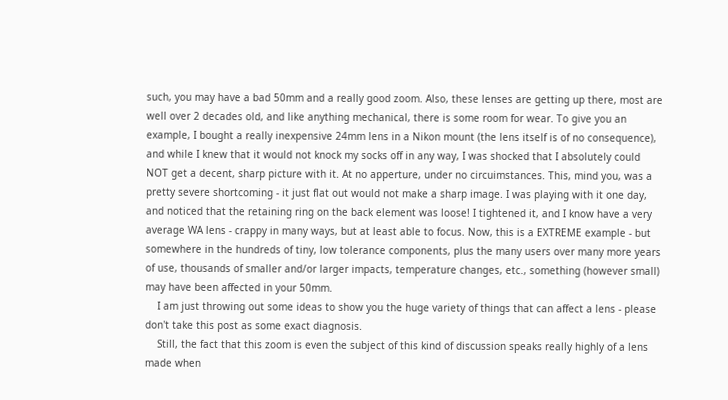such, you may have a bad 50mm and a really good zoom. Also, these lenses are getting up there, most are well over 2 decades old, and like anything mechanical, there is some room for wear. To give you an example, I bought a really inexpensive 24mm lens in a Nikon mount (the lens itself is of no consequence), and while I knew that it would not knock my socks off in any way, I was shocked that I absolutely could NOT get a decent, sharp picture with it. At no apperture, under no circuimstances. This, mind you, was a pretty severe shortcoming - it just flat out would not make a sharp image. I was playing with it one day, and noticed that the retaining ring on the back element was loose! I tightened it, and I know have a very average WA lens - crappy in many ways, but at least able to focus. Now, this is a EXTREME example - but somewhere in the hundreds of tiny, low tolerance components, plus the many users over many more years of use, thousands of smaller and/or larger impacts, temperature changes, etc., something (however small) may have been affected in your 50mm.
    I am just throwing out some ideas to show you the huge variety of things that can affect a lens - please don't take this post as some exact diagnosis.
    Still, the fact that this zoom is even the subject of this kind of discussion speaks really highly of a lens made when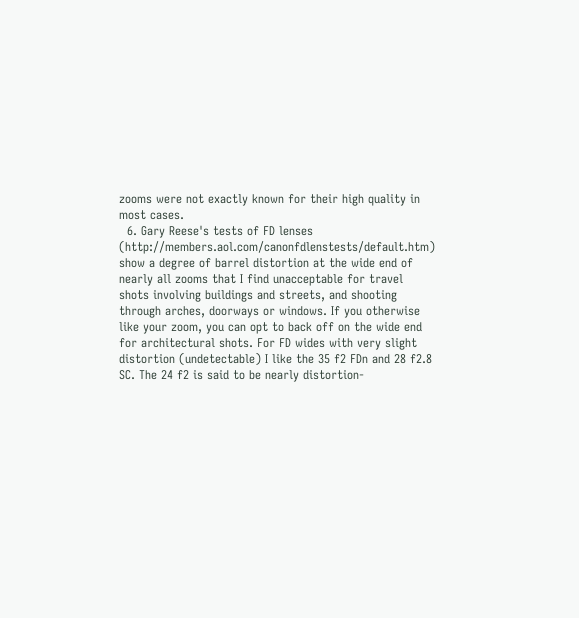zooms were not exactly known for their high quality in most cases.
  6. Gary Reese's tests of FD lenses (http://members.aol.com/canonfdlenstests/default.htm) show a degree of barrel distortion at the wide end of nearly all zooms that I find unacceptable for travel shots involving buildings and streets, and shooting through arches, doorways or windows. If you otherwise like your zoom, you can opt to back off on the wide end for architectural shots. For FD wides with very slight distortion (undetectable) I like the 35 f2 FDn and 28 f2.8 SC. The 24 f2 is said to be nearly distortion-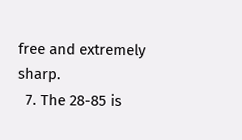free and extremely sharp.
  7. The 28-85 is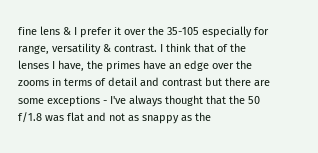fine lens & I prefer it over the 35-105 especially for range, versatility & contrast. I think that of the lenses I have, the primes have an edge over the zooms in terms of detail and contrast but there are some exceptions - I've always thought that the 50 f/1.8 was flat and not as snappy as the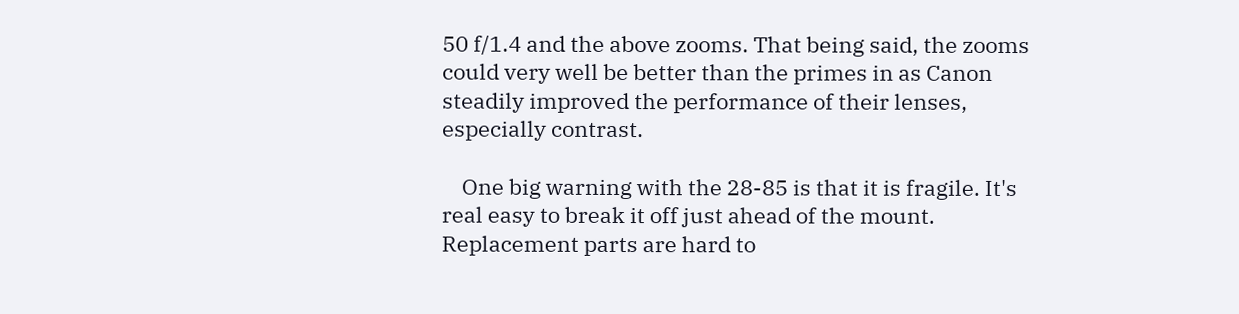50 f/1.4 and the above zooms. That being said, the zooms could very well be better than the primes in as Canon steadily improved the performance of their lenses, especially contrast.

    One big warning with the 28-85 is that it is fragile. It's real easy to break it off just ahead of the mount. Replacement parts are hard to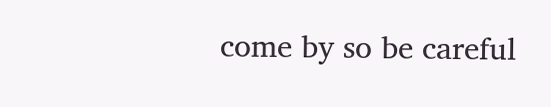come by so be careful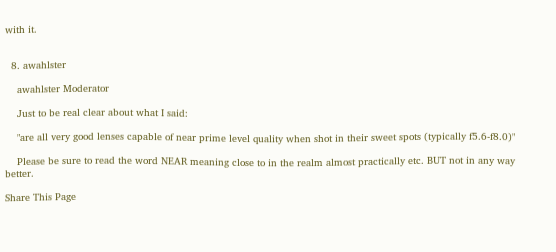with it.


  8. awahlster

    awahlster Moderator

    Just to be real clear about what I said:

    "are all very good lenses capable of near prime level quality when shot in their sweet spots (typically f5.6-f8.0)"

    Please be sure to read the word NEAR meaning close to in the realm almost practically etc. BUT not in any way better.

Share This Page